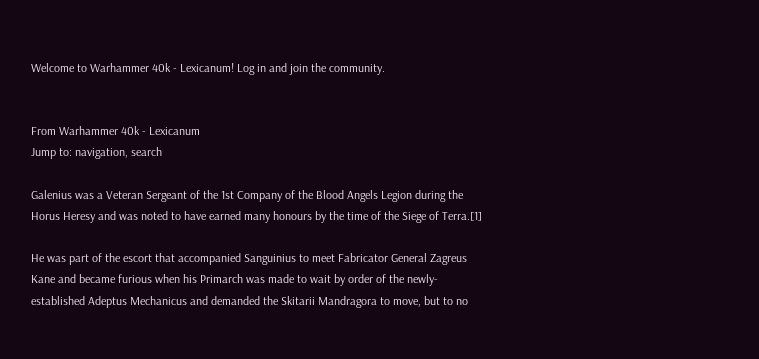Welcome to Warhammer 40k - Lexicanum! Log in and join the community.


From Warhammer 40k - Lexicanum
Jump to: navigation, search

Galenius was a Veteran Sergeant of the 1st Company of the Blood Angels Legion during the Horus Heresy and was noted to have earned many honours by the time of the Siege of Terra.[1]

He was part of the escort that accompanied Sanguinius to meet Fabricator General Zagreus Kane and became furious when his Primarch was made to wait by order of the newly-established Adeptus Mechanicus and demanded the Skitarii Mandragora to move, but to no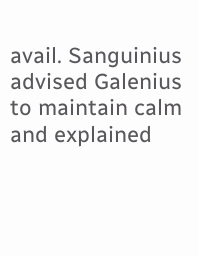avail. Sanguinius advised Galenius to maintain calm and explained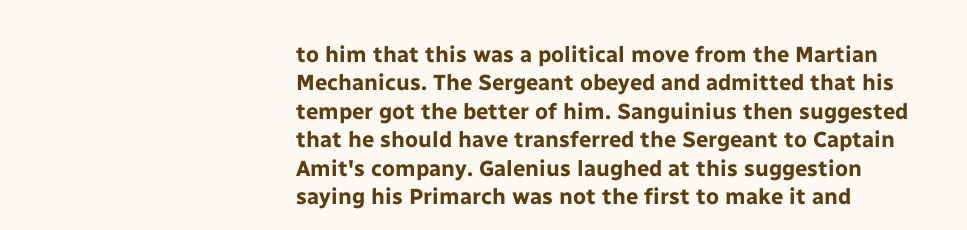to him that this was a political move from the Martian Mechanicus. The Sergeant obeyed and admitted that his temper got the better of him. Sanguinius then suggested that he should have transferred the Sergeant to Captain Amit's company. Galenius laughed at this suggestion saying his Primarch was not the first to make it and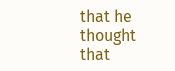that he thought that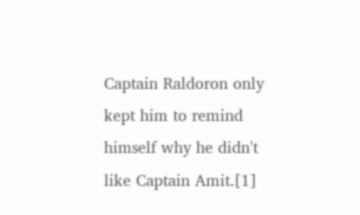Captain Raldoron only kept him to remind himself why he didn't like Captain Amit.[1]